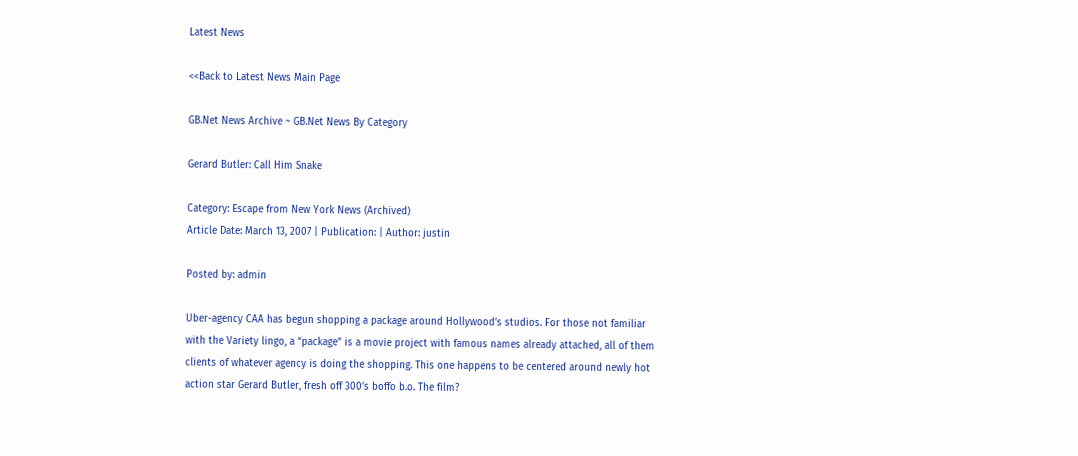Latest News

<<Back to Latest News Main Page

GB.Net News Archive ~ GB.Net News By Category

Gerard Butler: Call Him Snake

Category: Escape from New York News (Archived)
Article Date: March 13, 2007 | Publication: | Author: justin

Posted by: admin

Uber-agency CAA has begun shopping a package around Hollywood’s studios. For those not familiar with the Variety lingo, a “package” is a movie project with famous names already attached, all of them clients of whatever agency is doing the shopping. This one happens to be centered around newly hot action star Gerard Butler, fresh off 300’s boffo b.o. The film?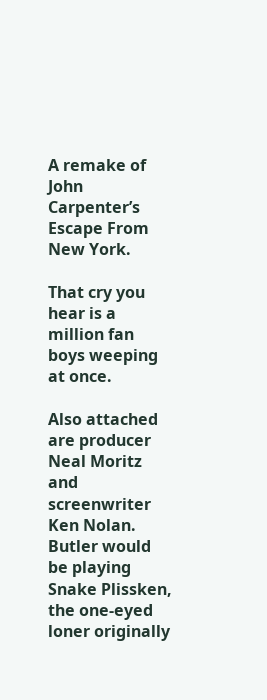A remake of John Carpenter’s Escape From New York.

That cry you hear is a million fan boys weeping at once.

Also attached are producer Neal Moritz and screenwriter Ken Nolan. Butler would be playing Snake Plissken, the one-eyed loner originally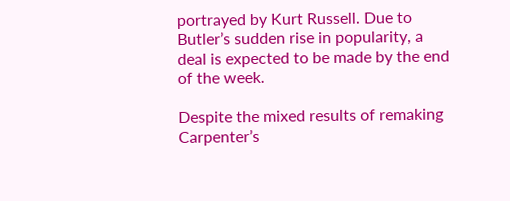portrayed by Kurt Russell. Due to Butler’s sudden rise in popularity, a deal is expected to be made by the end of the week.

Despite the mixed results of remaking Carpenter’s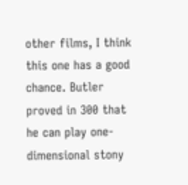other films, I think this one has a good chance. Butler proved in 300 that he can play one-dimensional stony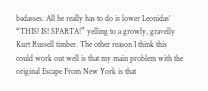badasses. All he really has to do is lower Leonidas’ “THIS! IS! SPARTA!” yelling to a growly, gravelly Kurt Russell timber. The other reason I think this could work out well is that my main problem with the original Escape From New York is that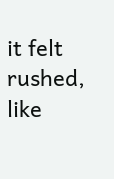it felt rushed, like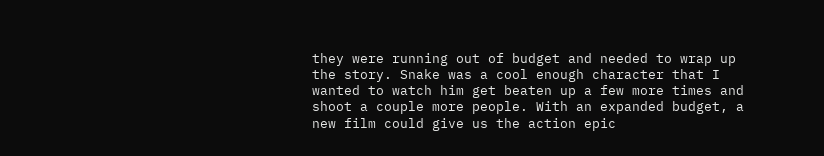they were running out of budget and needed to wrap up the story. Snake was a cool enough character that I wanted to watch him get beaten up a few more times and shoot a couple more people. With an expanded budget, a new film could give us the action epic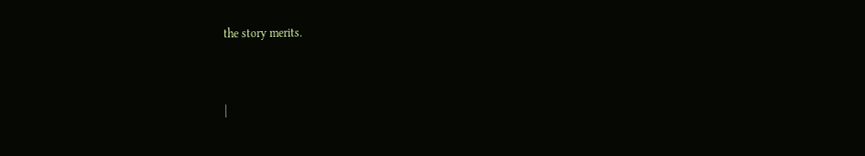the story merits.


|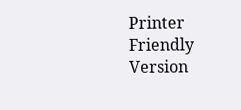Printer Friendly Version